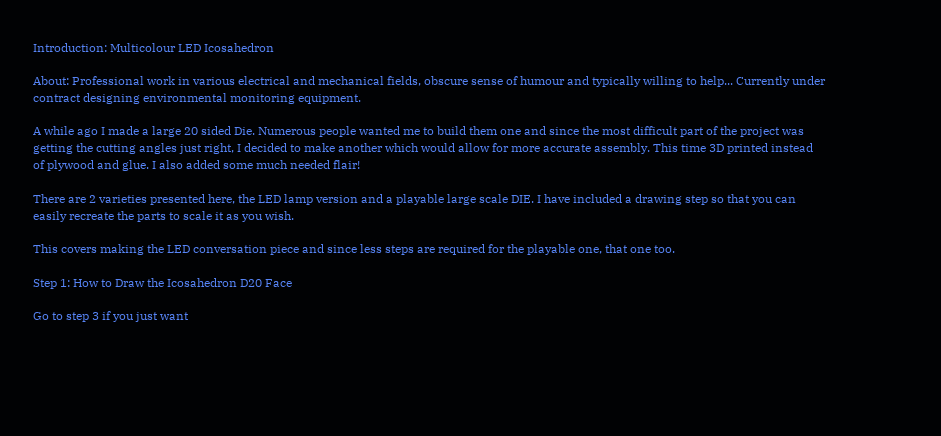Introduction: Multicolour LED Icosahedron

About: Professional work in various electrical and mechanical fields, obscure sense of humour and typically willing to help... Currently under contract designing environmental monitoring equipment.

A while ago I made a large 20 sided Die. Numerous people wanted me to build them one and since the most difficult part of the project was getting the cutting angles just right, I decided to make another which would allow for more accurate assembly. This time 3D printed instead of plywood and glue. I also added some much needed flair!

There are 2 varieties presented here, the LED lamp version and a playable large scale DIE. I have included a drawing step so that you can easily recreate the parts to scale it as you wish.

This covers making the LED conversation piece and since less steps are required for the playable one, that one too.

Step 1: How to Draw the Icosahedron D20 Face

Go to step 3 if you just want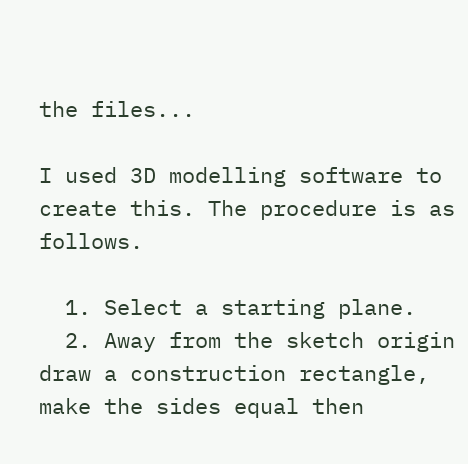the files...

I used 3D modelling software to create this. The procedure is as follows.

  1. Select a starting plane.
  2. Away from the sketch origin draw a construction rectangle, make the sides equal then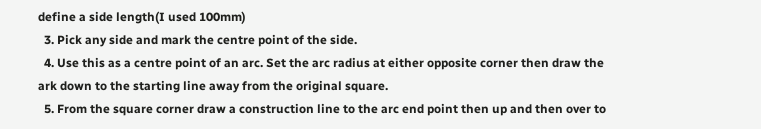define a side length(I used 100mm)
  3. Pick any side and mark the centre point of the side.
  4. Use this as a centre point of an arc. Set the arc radius at either opposite corner then draw the ark down to the starting line away from the original square.
  5. From the square corner draw a construction line to the arc end point then up and then over to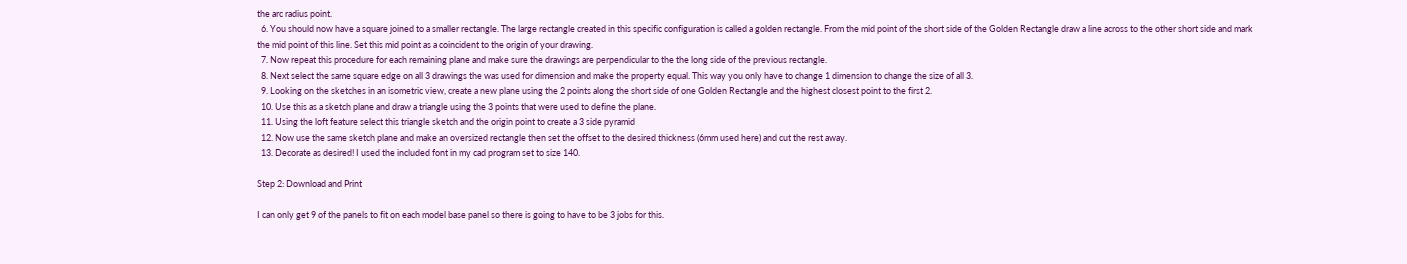the arc radius point.
  6. You should now have a square joined to a smaller rectangle. The large rectangle created in this specific configuration is called a golden rectangle. From the mid point of the short side of the Golden Rectangle draw a line across to the other short side and mark the mid point of this line. Set this mid point as a coincident to the origin of your drawing.
  7. Now repeat this procedure for each remaining plane and make sure the drawings are perpendicular to the the long side of the previous rectangle.
  8. Next select the same square edge on all 3 drawings the was used for dimension and make the property equal. This way you only have to change 1 dimension to change the size of all 3.
  9. Looking on the sketches in an isometric view, create a new plane using the 2 points along the short side of one Golden Rectangle and the highest closest point to the first 2.
  10. Use this as a sketch plane and draw a triangle using the 3 points that were used to define the plane.
  11. Using the loft feature select this triangle sketch and the origin point to create a 3 side pyramid
  12. Now use the same sketch plane and make an oversized rectangle then set the offset to the desired thickness (6mm used here) and cut the rest away.
  13. Decorate as desired! I used the included font in my cad program set to size 140.

Step 2: Download and Print

I can only get 9 of the panels to fit on each model base panel so there is going to have to be 3 jobs for this.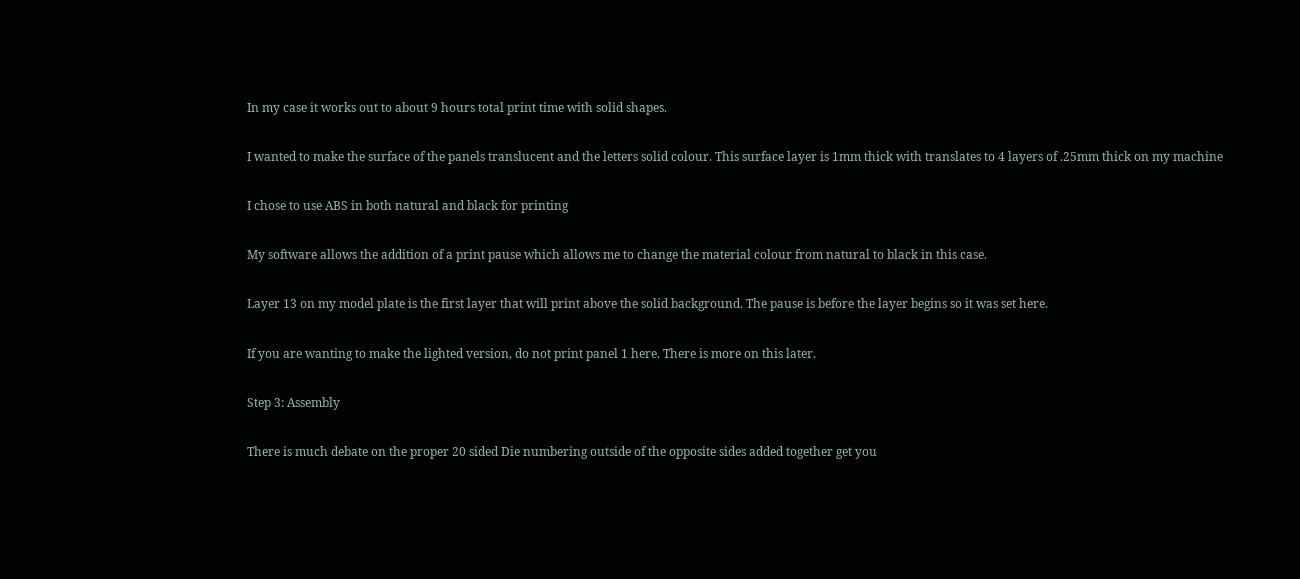In my case it works out to about 9 hours total print time with solid shapes.

I wanted to make the surface of the panels translucent and the letters solid colour. This surface layer is 1mm thick with translates to 4 layers of .25mm thick on my machine

I chose to use ABS in both natural and black for printing

My software allows the addition of a print pause which allows me to change the material colour from natural to black in this case.

Layer 13 on my model plate is the first layer that will print above the solid background. The pause is before the layer begins so it was set here.

If you are wanting to make the lighted version, do not print panel 1 here. There is more on this later.

Step 3: Assembly

There is much debate on the proper 20 sided Die numbering outside of the opposite sides added together get you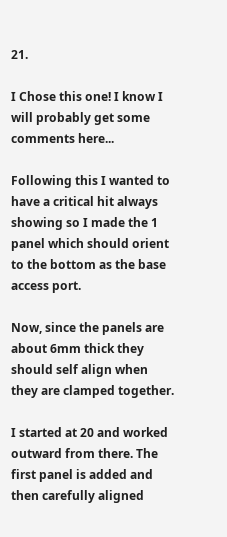21.

I Chose this one! I know I will probably get some comments here...

Following this I wanted to have a critical hit always showing so I made the 1 panel which should orient to the bottom as the base access port.

Now, since the panels are about 6mm thick they should self align when they are clamped together.

I started at 20 and worked outward from there. The first panel is added and then carefully aligned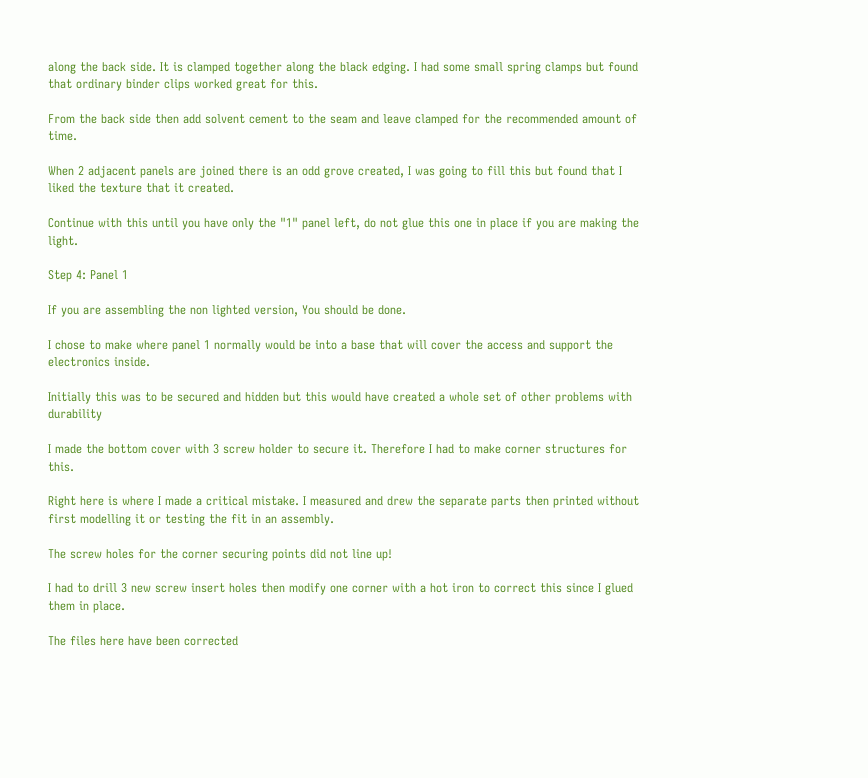along the back side. It is clamped together along the black edging. I had some small spring clamps but found that ordinary binder clips worked great for this.

From the back side then add solvent cement to the seam and leave clamped for the recommended amount of time.

When 2 adjacent panels are joined there is an odd grove created, I was going to fill this but found that I liked the texture that it created.

Continue with this until you have only the "1" panel left, do not glue this one in place if you are making the light.

Step 4: Panel 1

If you are assembling the non lighted version, You should be done.

I chose to make where panel 1 normally would be into a base that will cover the access and support the electronics inside.

Initially this was to be secured and hidden but this would have created a whole set of other problems with durability

I made the bottom cover with 3 screw holder to secure it. Therefore I had to make corner structures for this.

Right here is where I made a critical mistake. I measured and drew the separate parts then printed without first modelling it or testing the fit in an assembly.

The screw holes for the corner securing points did not line up!

I had to drill 3 new screw insert holes then modify one corner with a hot iron to correct this since I glued them in place.

The files here have been corrected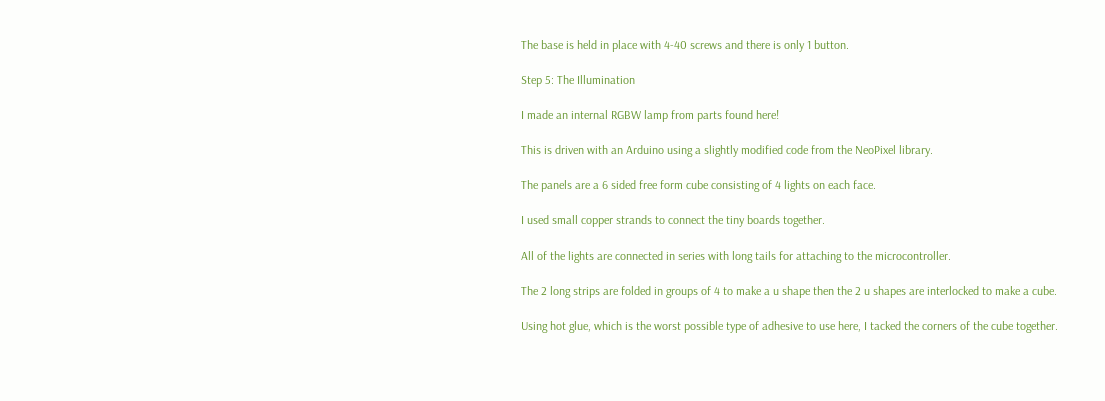The base is held in place with 4-40 screws and there is only 1 button.

Step 5: The Illumination

I made an internal RGBW lamp from parts found here!

This is driven with an Arduino using a slightly modified code from the NeoPixel library.

The panels are a 6 sided free form cube consisting of 4 lights on each face.

I used small copper strands to connect the tiny boards together.

All of the lights are connected in series with long tails for attaching to the microcontroller.

The 2 long strips are folded in groups of 4 to make a u shape then the 2 u shapes are interlocked to make a cube.

Using hot glue, which is the worst possible type of adhesive to use here, I tacked the corners of the cube together.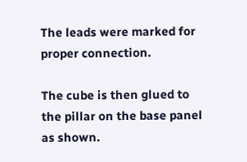The leads were marked for proper connection.

The cube is then glued to the pillar on the base panel as shown.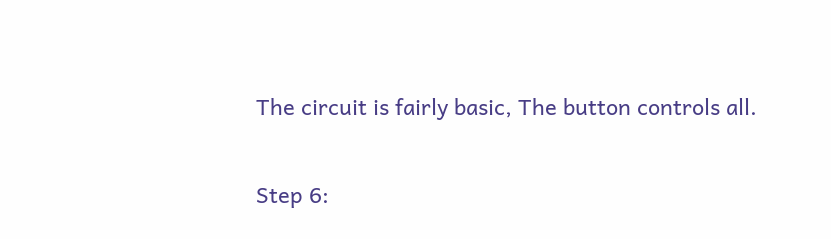The circuit is fairly basic, The button controls all.

Step 6: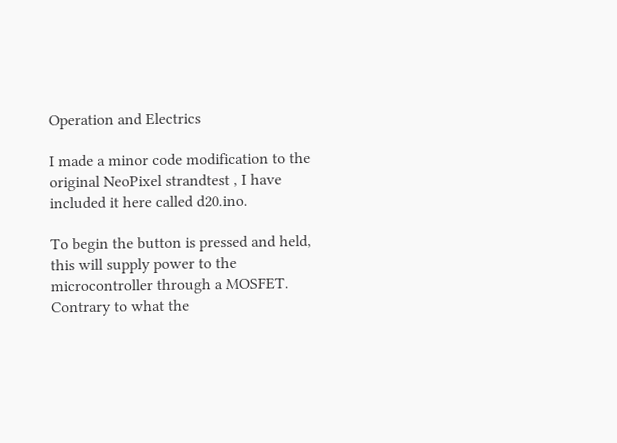Operation and Electrics

I made a minor code modification to the original NeoPixel strandtest , I have included it here called d20.ino.

To begin the button is pressed and held, this will supply power to the microcontroller through a MOSFET. Contrary to what the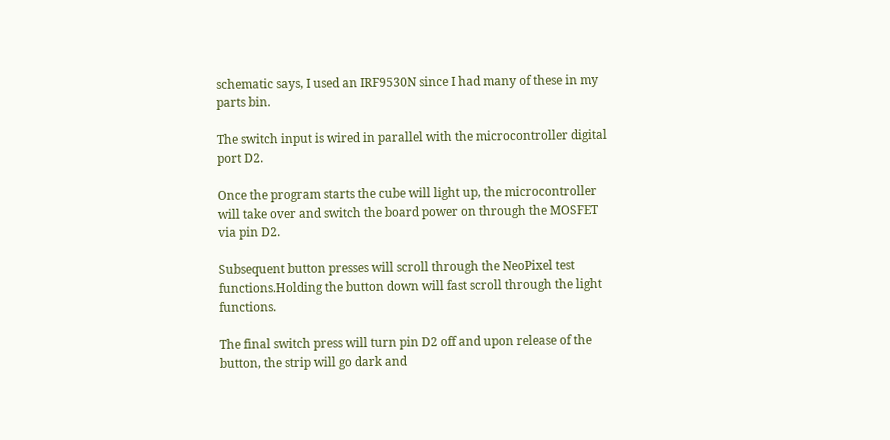schematic says, I used an IRF9530N since I had many of these in my parts bin.

The switch input is wired in parallel with the microcontroller digital port D2.

Once the program starts the cube will light up, the microcontroller will take over and switch the board power on through the MOSFET via pin D2.

Subsequent button presses will scroll through the NeoPixel test functions.Holding the button down will fast scroll through the light functions.

The final switch press will turn pin D2 off and upon release of the button, the strip will go dark and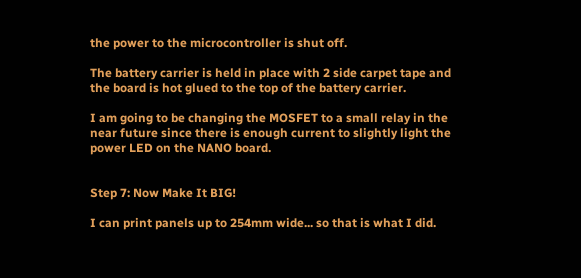the power to the microcontroller is shut off.

The battery carrier is held in place with 2 side carpet tape and the board is hot glued to the top of the battery carrier.

I am going to be changing the MOSFET to a small relay in the near future since there is enough current to slightly light the power LED on the NANO board.


Step 7: Now Make It BIG!

I can print panels up to 254mm wide... so that is what I did.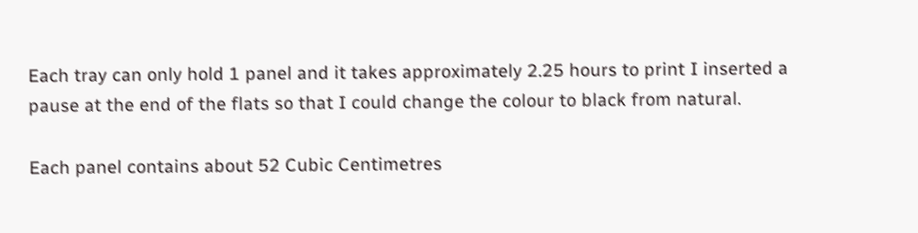Each tray can only hold 1 panel and it takes approximately 2.25 hours to print I inserted a pause at the end of the flats so that I could change the colour to black from natural.

Each panel contains about 52 Cubic Centimetres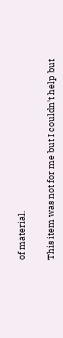of material.

This item was not for me but I couldn't help but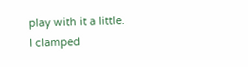play with it a little. I clamped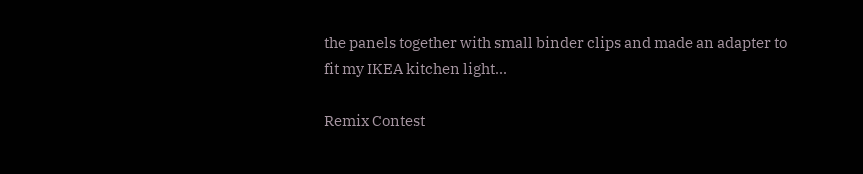the panels together with small binder clips and made an adapter to fit my IKEA kitchen light...

Remix Contest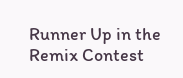Runner Up in the
Remix Contest